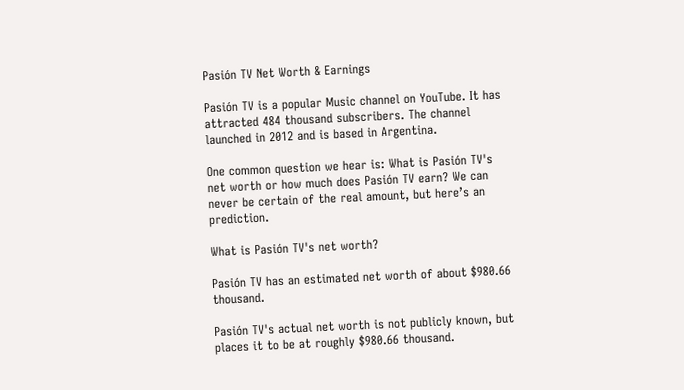Pasión TV Net Worth & Earnings

Pasión TV is a popular Music channel on YouTube. It has attracted 484 thousand subscribers. The channel launched in 2012 and is based in Argentina.

One common question we hear is: What is Pasión TV's net worth or how much does Pasión TV earn? We can never be certain of the real amount, but here’s an prediction.

What is Pasión TV's net worth?

Pasión TV has an estimated net worth of about $980.66 thousand.

Pasión TV's actual net worth is not publicly known, but places it to be at roughly $980.66 thousand.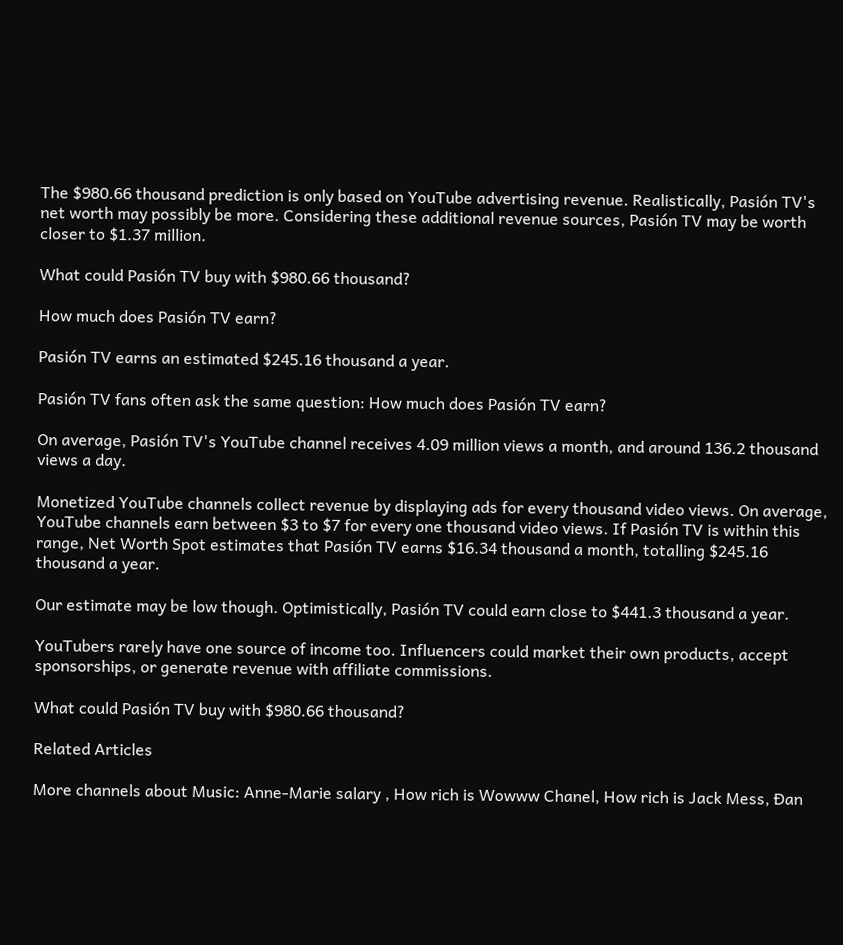The $980.66 thousand prediction is only based on YouTube advertising revenue. Realistically, Pasión TV's net worth may possibly be more. Considering these additional revenue sources, Pasión TV may be worth closer to $1.37 million.

What could Pasión TV buy with $980.66 thousand?

How much does Pasión TV earn?

Pasión TV earns an estimated $245.16 thousand a year.

Pasión TV fans often ask the same question: How much does Pasión TV earn?

On average, Pasión TV's YouTube channel receives 4.09 million views a month, and around 136.2 thousand views a day.

Monetized YouTube channels collect revenue by displaying ads for every thousand video views. On average, YouTube channels earn between $3 to $7 for every one thousand video views. If Pasión TV is within this range, Net Worth Spot estimates that Pasión TV earns $16.34 thousand a month, totalling $245.16 thousand a year.

Our estimate may be low though. Optimistically, Pasión TV could earn close to $441.3 thousand a year.

YouTubers rarely have one source of income too. Influencers could market their own products, accept sponsorships, or generate revenue with affiliate commissions.

What could Pasión TV buy with $980.66 thousand?

Related Articles

More channels about Music: Anne-Marie salary , How rich is Wowww Chanel, How rich is Jack Mess, Đan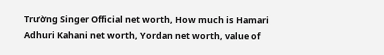Trường Singer Official net worth, How much is Hamari Adhuri Kahani net worth, Yordan net worth, value of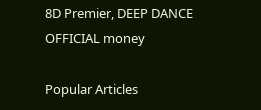8D Premier, DEEP DANCE OFFICIAL money

Popular Articles